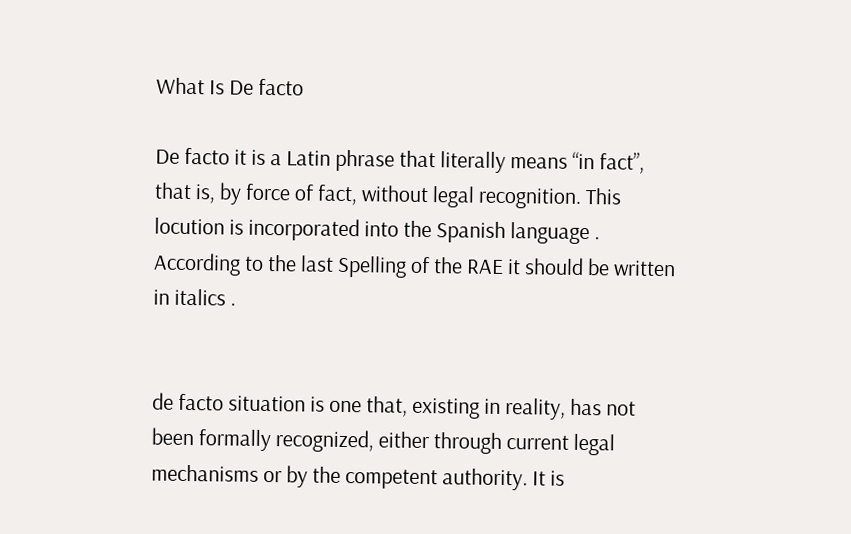What Is De facto

De facto it is a Latin phrase that literally means “in fact”, that is, by force of fact, without legal recognition. This locution is incorporated into the Spanish language . According to the last Spelling of the RAE it should be written in italics .


de facto situation is one that, existing in reality, has not been formally recognized, either through current legal mechanisms or by the competent authority. It is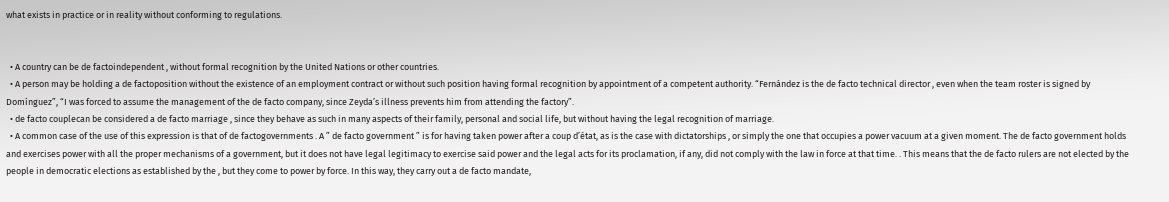what exists in practice or in reality without conforming to regulations.


  • A country can be de factoindependent , without formal recognition by the United Nations or other countries.
  • A person may be holding a de factoposition without the existence of an employment contract or without such position having formal recognition by appointment of a competent authority. “Fernández is the de facto technical director , even when the team roster is signed by Domínguez”, “I was forced to assume the management of the de facto company, since Zeyda’s illness prevents him from attending the factory”.
  • de facto couplecan be considered a de facto marriage , since they behave as such in many aspects of their family, personal and social life, but without having the legal recognition of marriage.
  • A common case of the use of this expression is that of de factogovernments . A ” de facto government ” is for having taken power after a coup d’état, as is the case with dictatorships , or simply the one that occupies a power vacuum at a given moment. The de facto government holds and exercises power with all the proper mechanisms of a government, but it does not have legal legitimacy to exercise said power and the legal acts for its proclamation, if any, did not comply with the law in force at that time. . This means that the de facto rulers are not elected by the people in democratic elections as established by the , but they come to power by force. In this way, they carry out a de facto mandate,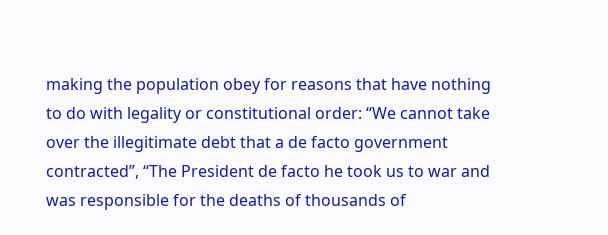making the population obey for reasons that have nothing to do with legality or constitutional order: “We cannot take over the illegitimate debt that a de facto government contracted”, “The President de facto he took us to war and was responsible for the deaths of thousands of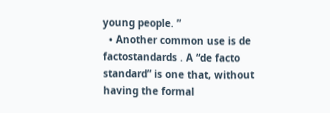young people. ”
  • Another common use is de factostandards . A “de facto standard” is one that, without having the formal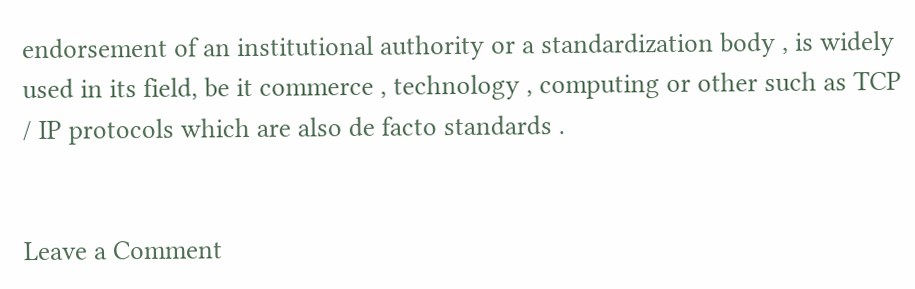endorsement of an institutional authority or a standardization body , is widely used in its field, be it commerce , technology , computing or other such as TCP / IP protocols which are also de facto standards .


Leave a Comment